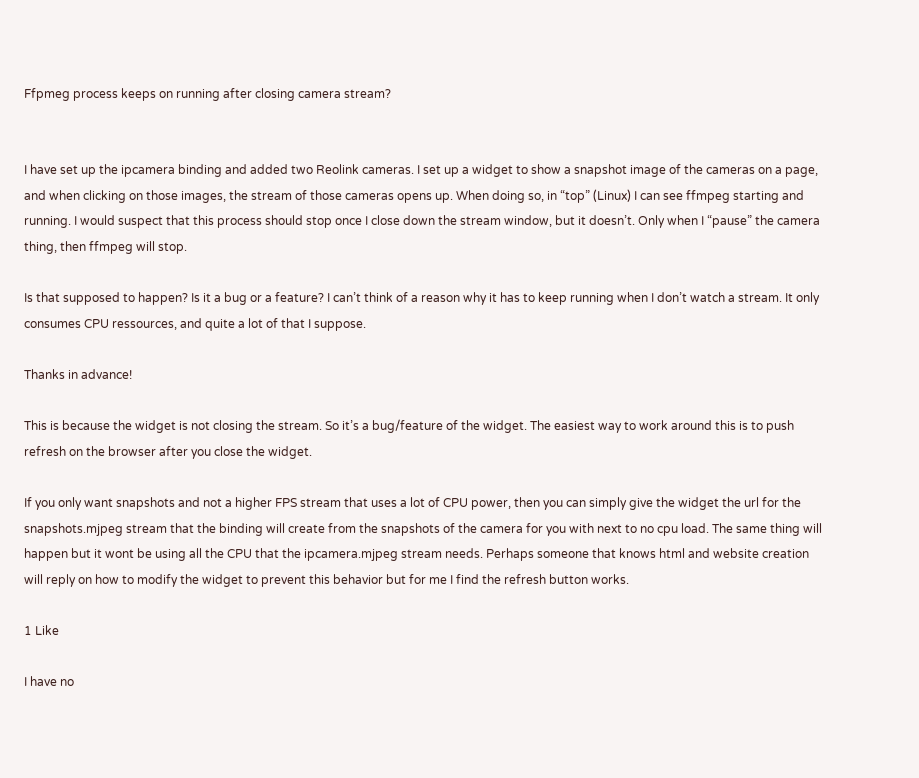Ffpmeg process keeps on running after closing camera stream?


I have set up the ipcamera binding and added two Reolink cameras. I set up a widget to show a snapshot image of the cameras on a page, and when clicking on those images, the stream of those cameras opens up. When doing so, in “top” (Linux) I can see ffmpeg starting and running. I would suspect that this process should stop once I close down the stream window, but it doesn’t. Only when I “pause” the camera thing, then ffmpeg will stop.

Is that supposed to happen? Is it a bug or a feature? I can’t think of a reason why it has to keep running when I don’t watch a stream. It only consumes CPU ressources, and quite a lot of that I suppose.

Thanks in advance!

This is because the widget is not closing the stream. So it’s a bug/feature of the widget. The easiest way to work around this is to push refresh on the browser after you close the widget.

If you only want snapshots and not a higher FPS stream that uses a lot of CPU power, then you can simply give the widget the url for the snapshots.mjpeg stream that the binding will create from the snapshots of the camera for you with next to no cpu load. The same thing will happen but it wont be using all the CPU that the ipcamera.mjpeg stream needs. Perhaps someone that knows html and website creation will reply on how to modify the widget to prevent this behavior but for me I find the refresh button works.

1 Like

I have no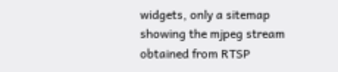widgets, only a sitemap showing the mjpeg stream obtained from RTSP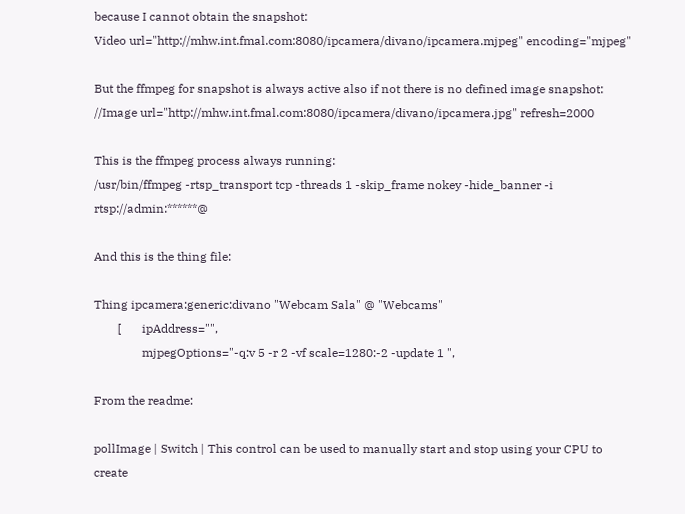because I cannot obtain the snapshot:
Video url="http://mhw.int.fmal.com:8080/ipcamera/divano/ipcamera.mjpeg" encoding="mjpeg"

But the ffmpeg for snapshot is always active also if not there is no defined image snapshot:
//Image url="http://mhw.int.fmal.com:8080/ipcamera/divano/ipcamera.jpg" refresh=2000

This is the ffmpeg process always running:
/usr/bin/ffmpeg -rtsp_transport tcp -threads 1 -skip_frame nokey -hide_banner -i rtsp://admin:******@

And this is the thing file:

Thing ipcamera:generic:divano "Webcam Sala" @ "Webcams"
        [       ipAddress="",
                mjpegOptions="-q:v 5 -r 2 -vf scale=1280:-2 -update 1 ",

From the readme:

pollImage | Switch | This control can be used to manually start and stop using your CPU to create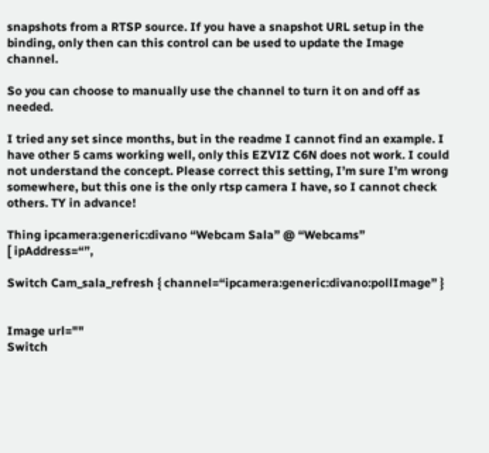snapshots from a RTSP source. If you have a snapshot URL setup in the binding, only then can this control can be used to update the Image channel.

So you can choose to manually use the channel to turn it on and off as needed.

I tried any set since months, but in the readme I cannot find an example. I have other 5 cams working well, only this EZVIZ C6N does not work. I could not understand the concept. Please correct this setting, I’m sure I’m wrong somewhere, but this one is the only rtsp camera I have, so I cannot check others. TY in advance!

Thing ipcamera:generic:divano “Webcam Sala” @ “Webcams”
[ ipAddress=“”,

Switch Cam_sala_refresh { channel=“ipcamera:generic:divano:pollImage” }


Image url=""
Switch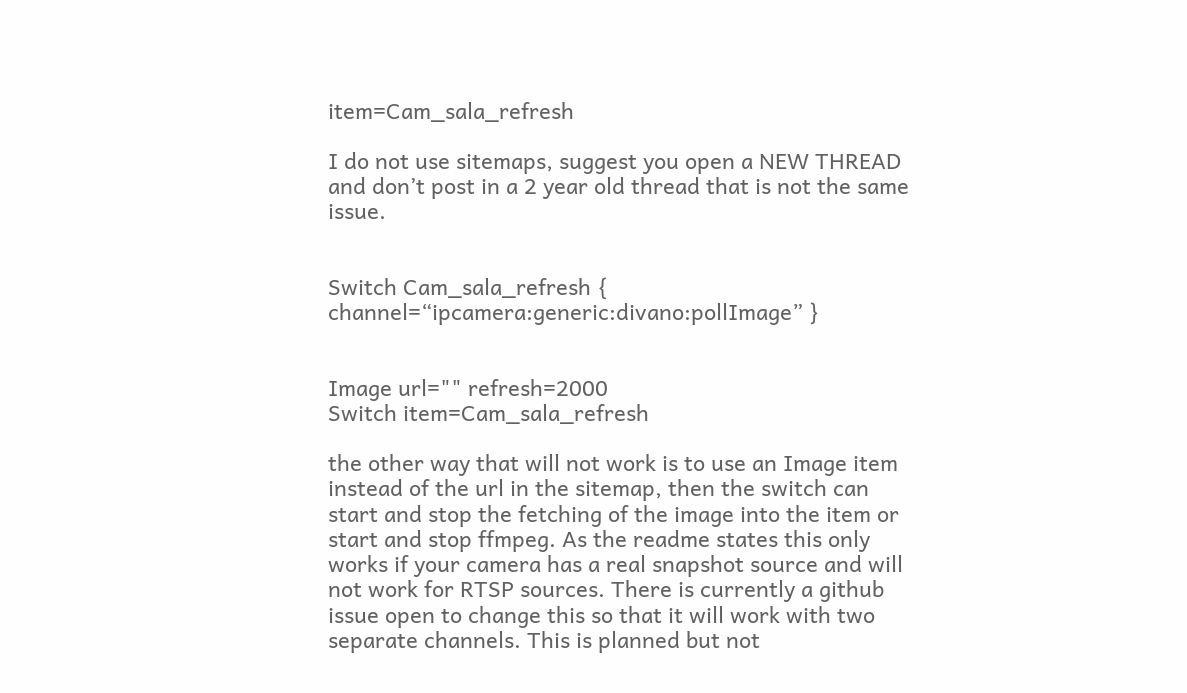item=Cam_sala_refresh

I do not use sitemaps, suggest you open a NEW THREAD and don’t post in a 2 year old thread that is not the same issue.


Switch Cam_sala_refresh { channel=“ipcamera:generic:divano:pollImage” }


Image url="" refresh=2000
Switch item=Cam_sala_refresh

the other way that will not work is to use an Image item instead of the url in the sitemap, then the switch can start and stop the fetching of the image into the item or start and stop ffmpeg. As the readme states this only works if your camera has a real snapshot source and will not work for RTSP sources. There is currently a github issue open to change this so that it will work with two separate channels. This is planned but not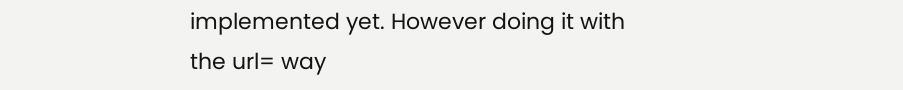implemented yet. However doing it with the url= way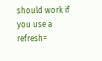should work if you use a refresh=